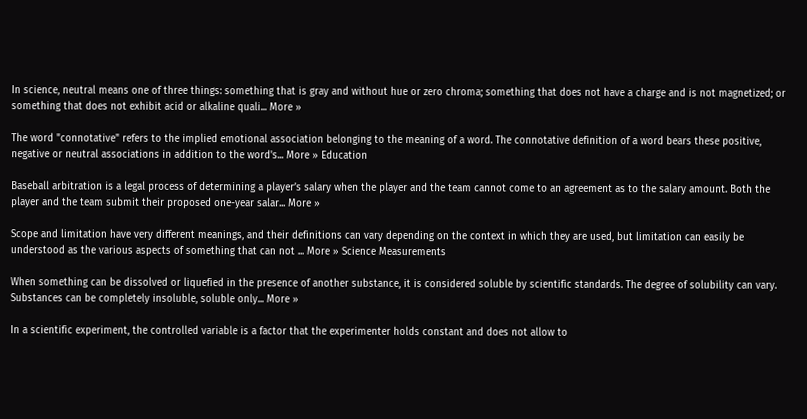In science, neutral means one of three things: something that is gray and without hue or zero chroma; something that does not have a charge and is not magnetized; or something that does not exhibit acid or alkaline quali... More »

The word "connotative" refers to the implied emotional association belonging to the meaning of a word. The connotative definition of a word bears these positive, negative or neutral associations in addition to the word's... More » Education

Baseball arbitration is a legal process of determining a player’s salary when the player and the team cannot come to an agreement as to the salary amount. Both the player and the team submit their proposed one-year salar... More »

Scope and limitation have very different meanings, and their definitions can vary depending on the context in which they are used, but limitation can easily be understood as the various aspects of something that can not ... More » Science Measurements

When something can be dissolved or liquefied in the presence of another substance, it is considered soluble by scientific standards. The degree of solubility can vary. Substances can be completely insoluble, soluble only... More »

In a scientific experiment, the controlled variable is a factor that the experimenter holds constant and does not allow to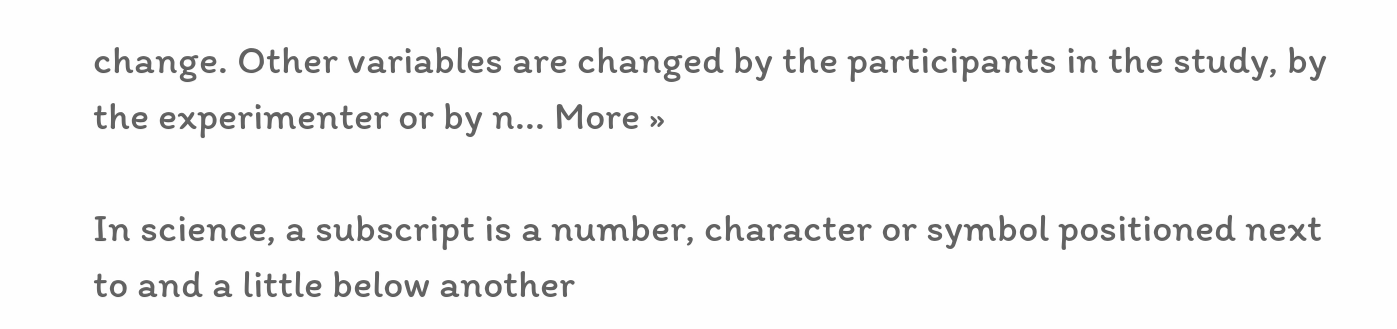change. Other variables are changed by the participants in the study, by the experimenter or by n... More »

In science, a subscript is a number, character or symbol positioned next to and a little below another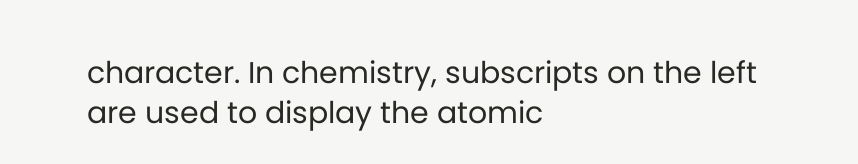character. In chemistry, subscripts on the left are used to display the atomic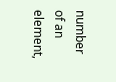number of an element,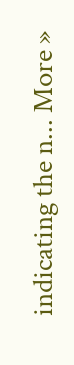indicating the n... More »